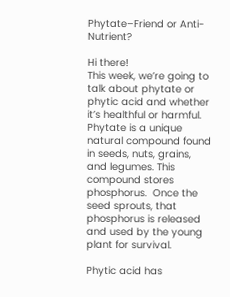Phytate–Friend or Anti-Nutrient?

Hi there!
This week, we’re going to talk about phytate or phytic acid and whether it’s healthful or harmful.
Phytate is a unique natural compound found in seeds, nuts, grains, and legumes. This compound stores phosphorus.  Once the seed sprouts, that phosphorus is released and used by the young plant for survival.

Phytic acid has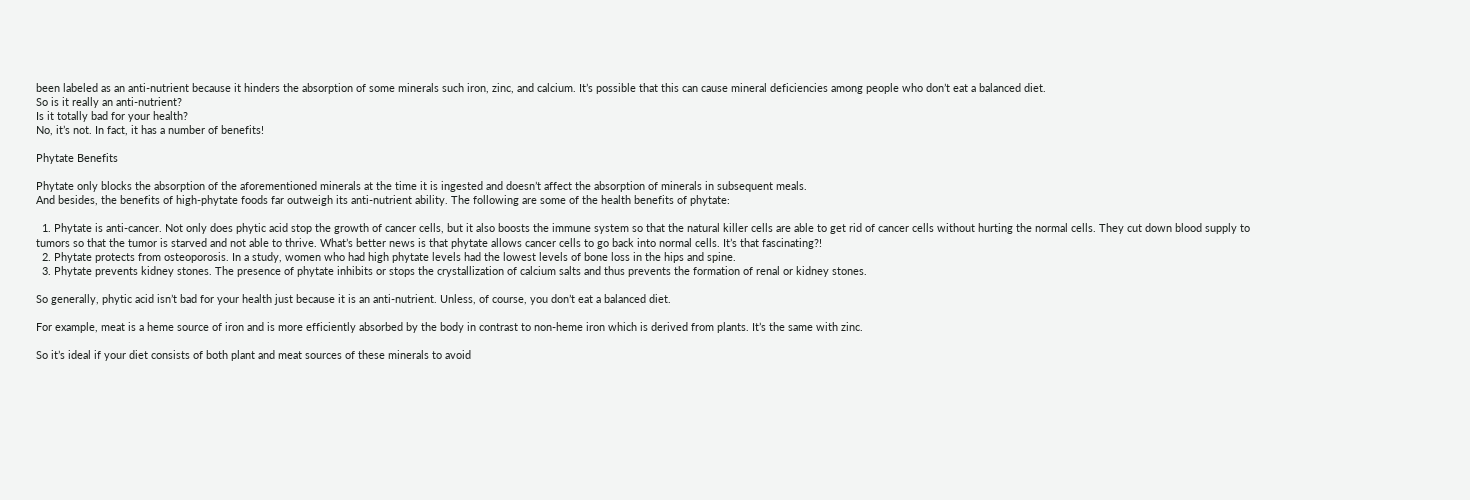been labeled as an anti-nutrient because it hinders the absorption of some minerals such iron, zinc, and calcium. It’s possible that this can cause mineral deficiencies among people who don’t eat a balanced diet.
So is it really an anti-nutrient?
Is it totally bad for your health?
No, it’s not. In fact, it has a number of benefits!

Phytate Benefits

Phytate only blocks the absorption of the aforementioned minerals at the time it is ingested and doesn’t affect the absorption of minerals in subsequent meals.
And besides, the benefits of high-phytate foods far outweigh its anti-nutrient ability. The following are some of the health benefits of phytate:

  1. Phytate is anti-cancer. Not only does phytic acid stop the growth of cancer cells, but it also boosts the immune system so that the natural killer cells are able to get rid of cancer cells without hurting the normal cells. They cut down blood supply to tumors so that the tumor is starved and not able to thrive. What’s better news is that phytate allows cancer cells to go back into normal cells. It’s that fascinating?!
  2. Phytate protects from osteoporosis. In a study, women who had high phytate levels had the lowest levels of bone loss in the hips and spine.
  3. Phytate prevents kidney stones. The presence of phytate inhibits or stops the crystallization of calcium salts and thus prevents the formation of renal or kidney stones.

So generally, phytic acid isn’t bad for your health just because it is an anti-nutrient. Unless, of course, you don’t eat a balanced diet.

For example, meat is a heme source of iron and is more efficiently absorbed by the body in contrast to non-heme iron which is derived from plants. It’s the same with zinc.

So it’s ideal if your diet consists of both plant and meat sources of these minerals to avoid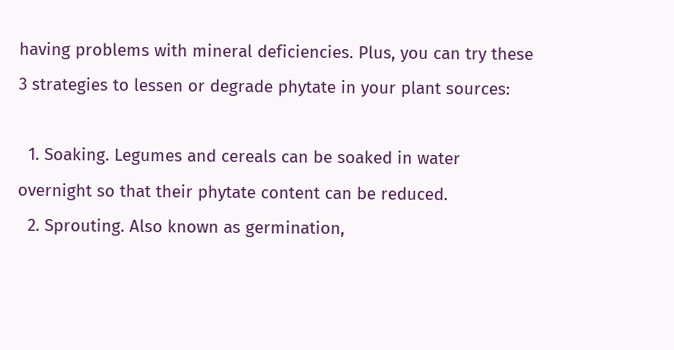having problems with mineral deficiencies. Plus, you can try these 3 strategies to lessen or degrade phytate in your plant sources:

  1. Soaking. Legumes and cereals can be soaked in water overnight so that their phytate content can be reduced.
  2. Sprouting. Also known as germination,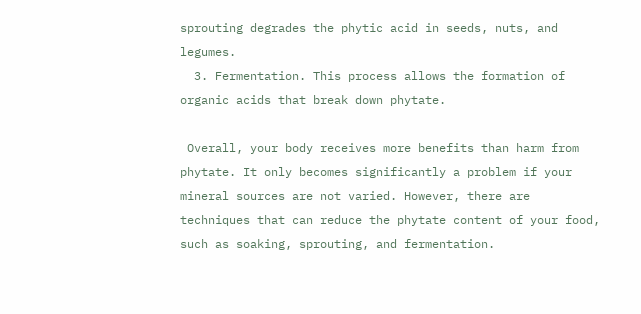sprouting degrades the phytic acid in seeds, nuts, and legumes.
  3. Fermentation. This process allows the formation of organic acids that break down phytate.

 Overall, your body receives more benefits than harm from phytate. It only becomes significantly a problem if your mineral sources are not varied. However, there are techniques that can reduce the phytate content of your food, such as soaking, sprouting, and fermentation.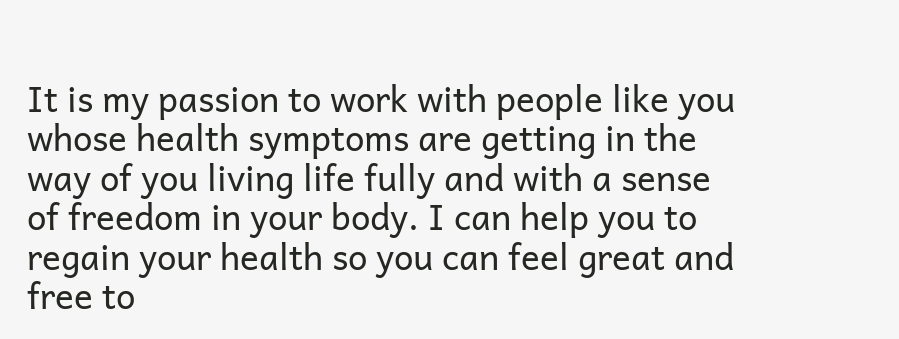It is my passion to work with people like you whose health symptoms are getting in the way of you living life fully and with a sense of freedom in your body. I can help you to regain your health so you can feel great and free to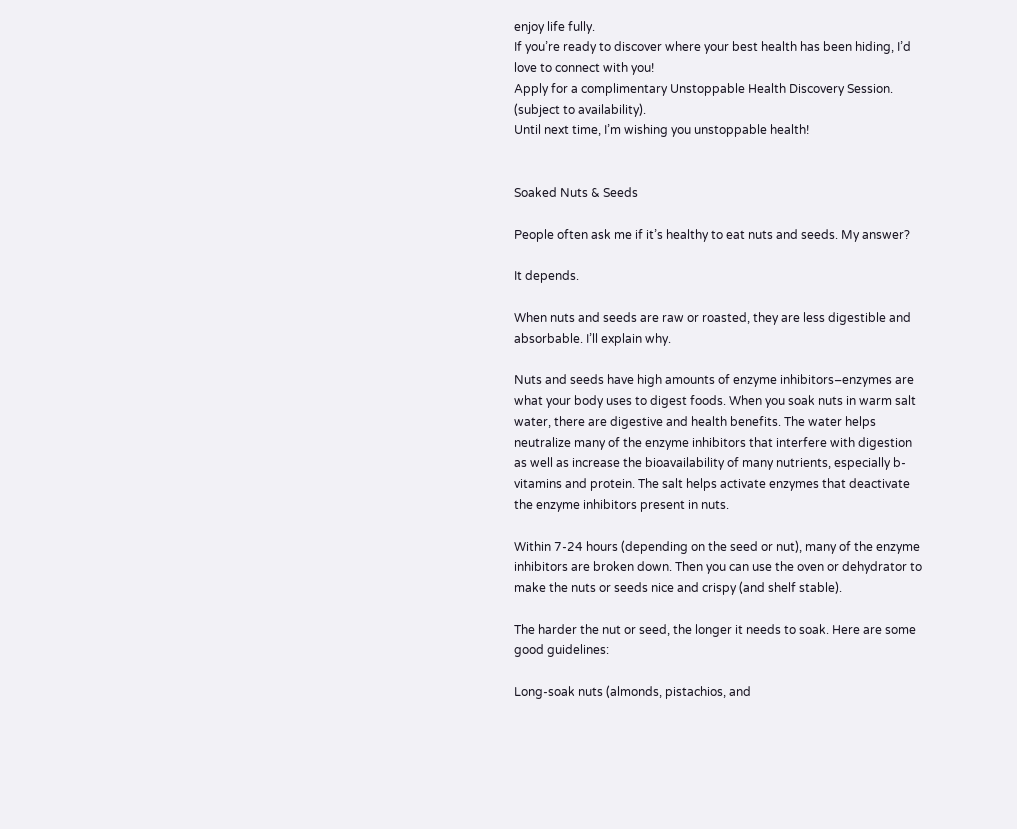enjoy life fully.
If you’re ready to discover where your best health has been hiding, I’d love to connect with you!
Apply for a complimentary Unstoppable Health Discovery Session. (subject to availability).
Until next time, I’m wishing you unstoppable health!


Soaked Nuts & Seeds

People often ask me if it’s healthy to eat nuts and seeds. My answer?

It depends.

When nuts and seeds are raw or roasted, they are less digestible and absorbable. I’ll explain why.

Nuts and seeds have high amounts of enzyme inhibitors–enzymes are what your body uses to digest foods. When you soak nuts in warm salt water, there are digestive and health benefits. The water helps neutralize many of the enzyme inhibitors that interfere with digestion as well as increase the bioavailability of many nutrients, especially b-vitamins and protein. The salt helps activate enzymes that deactivate the enzyme inhibitors present in nuts.

Within 7-24 hours (depending on the seed or nut), many of the enzyme inhibitors are broken down. Then you can use the oven or dehydrator to make the nuts or seeds nice and crispy (and shelf stable).

The harder the nut or seed, the longer it needs to soak. Here are some good guidelines:

Long-soak nuts (almonds, pistachios, and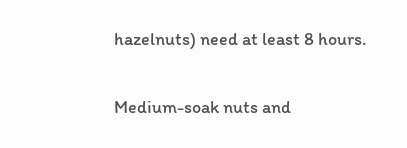hazelnuts) need at least 8 hours.

Medium-soak nuts and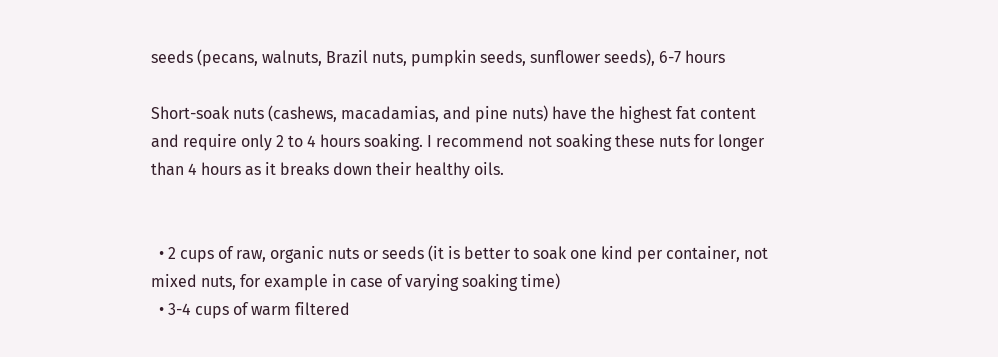seeds (pecans, walnuts, Brazil nuts, pumpkin seeds, sunflower seeds), 6-7 hours

Short-soak nuts (cashews, macadamias, and pine nuts) have the highest fat content and require only 2 to 4 hours soaking. I recommend not soaking these nuts for longer than 4 hours as it breaks down their healthy oils.


  • 2 cups of raw, organic nuts or seeds (it is better to soak one kind per container, not mixed nuts, for example in case of varying soaking time)
  • 3-4 cups of warm filtered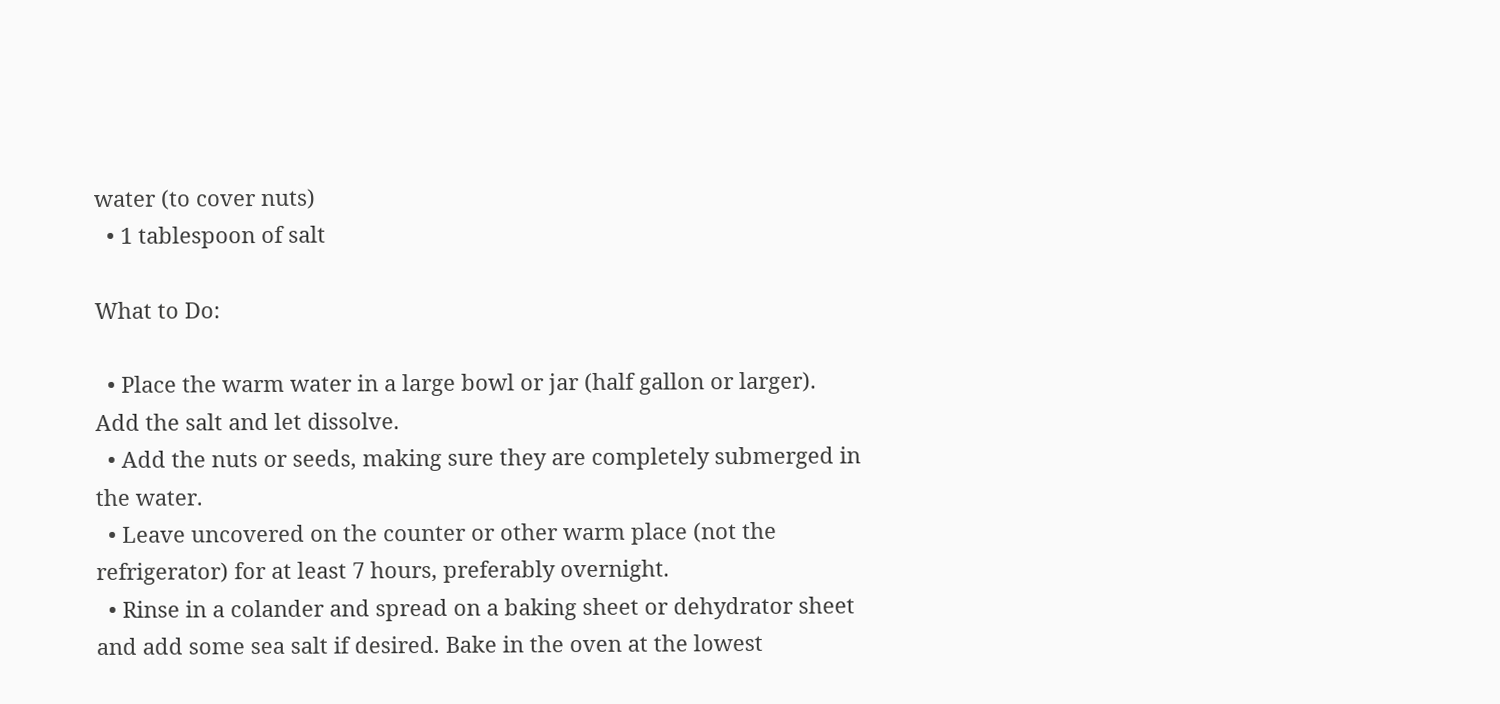water (to cover nuts)
  • 1 tablespoon of salt

What to Do:

  • Place the warm water in a large bowl or jar (half gallon or larger). Add the salt and let dissolve.
  • Add the nuts or seeds, making sure they are completely submerged in the water.
  • Leave uncovered on the counter or other warm place (not the refrigerator) for at least 7 hours, preferably overnight.
  • Rinse in a colander and spread on a baking sheet or dehydrator sheet and add some sea salt if desired. Bake in the oven at the lowest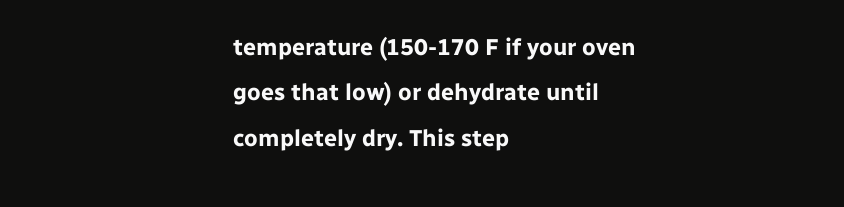temperature (150-170 F if your oven goes that low) or dehydrate until completely dry. This step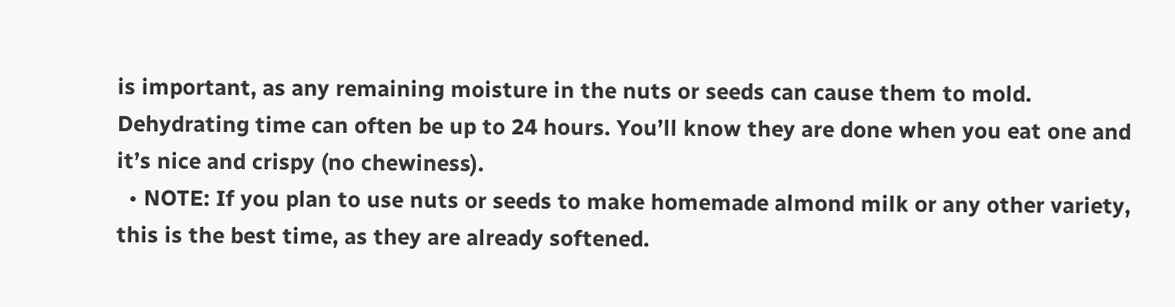is important, as any remaining moisture in the nuts or seeds can cause them to mold. Dehydrating time can often be up to 24 hours. You’ll know they are done when you eat one and it’s nice and crispy (no chewiness).
  • NOTE: If you plan to use nuts or seeds to make homemade almond milk or any other variety, this is the best time, as they are already softened.